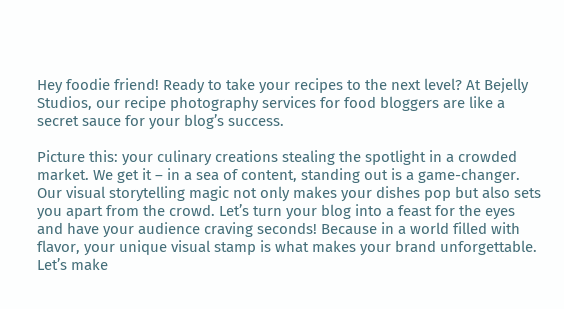Hey foodie friend! Ready to take your recipes to the next level? At Bejelly Studios, our recipe photography services for food bloggers are like a secret sauce for your blog’s success.

Picture this: your culinary creations stealing the spotlight in a crowded market. We get it – in a sea of content, standing out is a game-changer. Our visual storytelling magic not only makes your dishes pop but also sets you apart from the crowd. Let’s turn your blog into a feast for the eyes and have your audience craving seconds! Because in a world filled with flavor, your unique visual stamp is what makes your brand unforgettable. Let’s make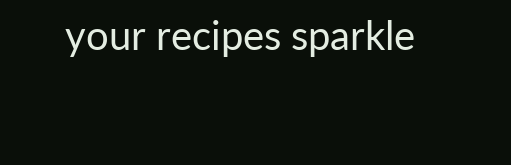your recipes sparkle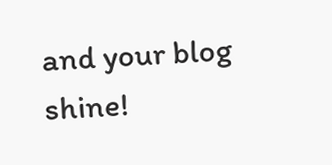and your blog shine!